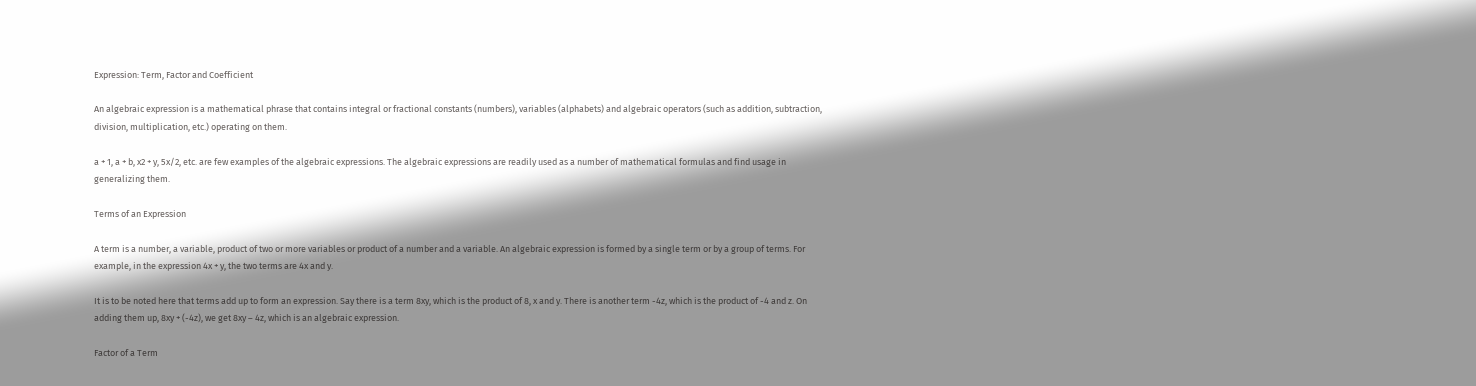Expression: Term, Factor and Coefficient

An algebraic expression is a mathematical phrase that contains integral or fractional constants (numbers), variables (alphabets) and algebraic operators (such as addition, subtraction, division, multiplication, etc.) operating on them.

a + 1, a + b, x2 + y, 5x/2, etc. are few examples of the algebraic expressions. The algebraic expressions are readily used as a number of mathematical formulas and find usage in generalizing them.

Terms of an Expression

A term is a number, a variable, product of two or more variables or product of a number and a variable. An algebraic expression is formed by a single term or by a group of terms. For example, in the expression 4x + y, the two terms are 4x and y.

It is to be noted here that terms add up to form an expression. Say there is a term 8xy, which is the product of 8, x and y. There is another term -4z, which is the product of -4 and z. On adding them up, 8xy + (-4z), we get 8xy – 4z, which is an algebraic expression.

Factor of a Term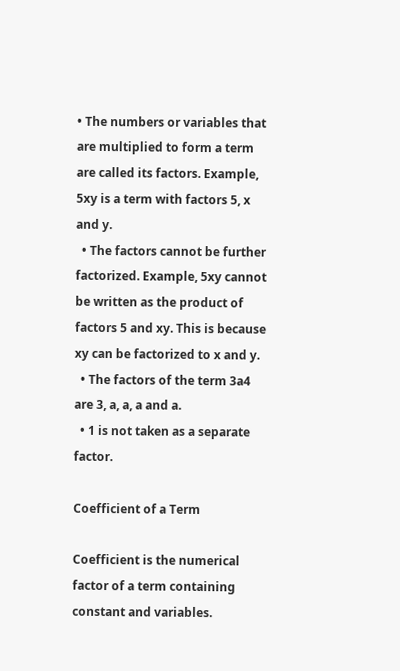• The numbers or variables that are multiplied to form a term are called its factors. Example, 5xy is a term with factors 5, x and y.
  • The factors cannot be further factorized. Example, 5xy cannot be written as the product of factors 5 and xy. This is because xy can be factorized to x and y.
  • The factors of the term 3a4 are 3, a, a, a and a.
  • 1 is not taken as a separate factor.

Coefficient of a Term

Coefficient is the numerical factor of a term containing constant and variables.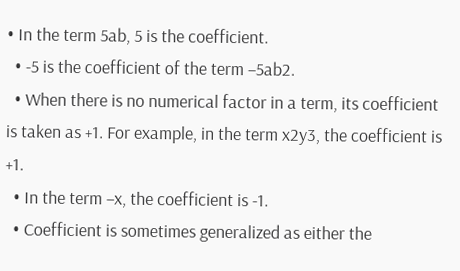• In the term 5ab, 5 is the coefficient.
  • -5 is the coefficient of the term –5ab2.
  • When there is no numerical factor in a term, its coefficient is taken as +1. For example, in the term x2y3, the coefficient is +1.
  • In the term –x, the coefficient is -1.
  • Coefficient is sometimes generalized as either the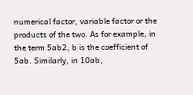numerical factor, variable factor or the products of the two. As for example, in the term 5ab2, b is the coefficient of 5ab. Similarly, in 10ab,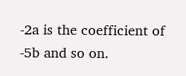-2a is the coefficient of -5b and so on.